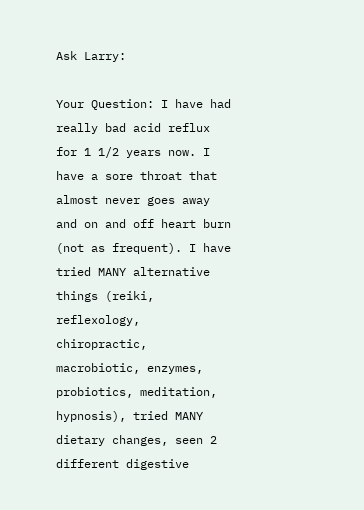Ask Larry:

Your Question: I have had really bad acid reflux for 1 1/2 years now. I have a sore throat that almost never goes away and on and off heart burn (not as frequent). I have tried MANY alternative things (reiki, reflexology, chiropractic, macrobiotic, enzymes, probiotics, meditation, hypnosis), tried MANY dietary changes, seen 2 different digestive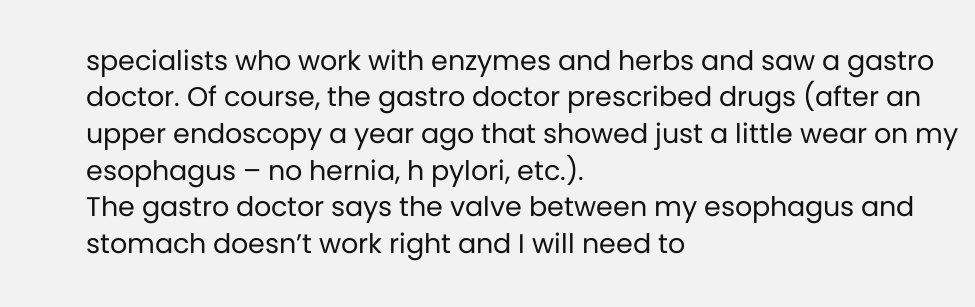specialists who work with enzymes and herbs and saw a gastro doctor. Of course, the gastro doctor prescribed drugs (after an upper endoscopy a year ago that showed just a little wear on my esophagus – no hernia, h pylori, etc.).
The gastro doctor says the valve between my esophagus and stomach doesn’t work right and I will need to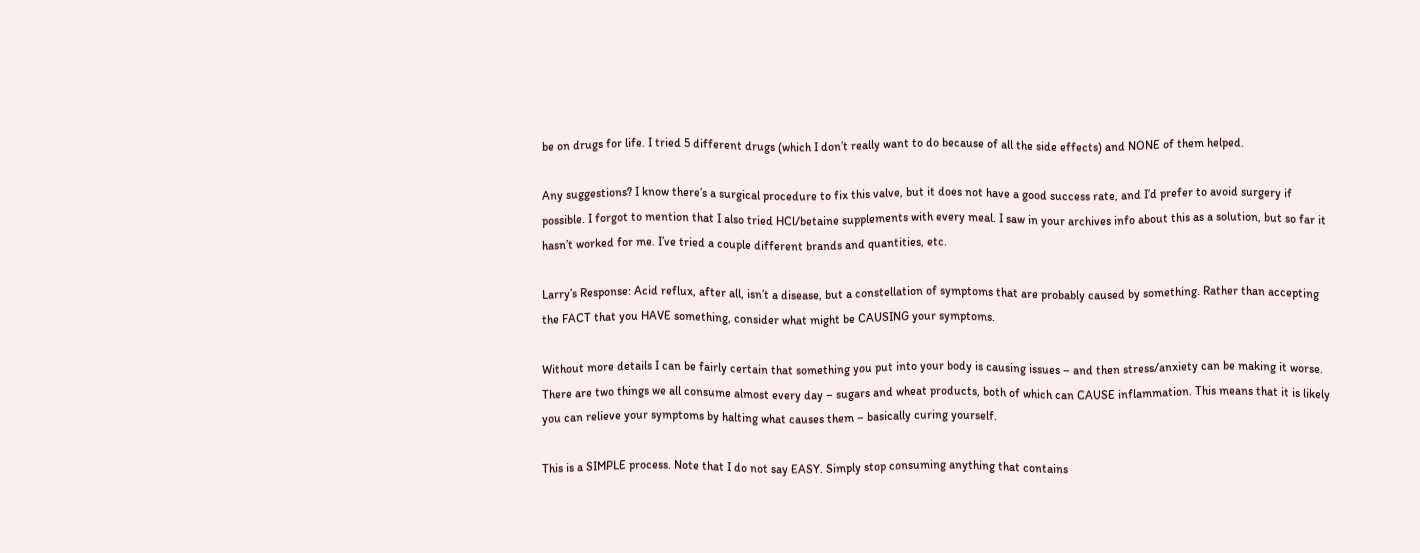be on drugs for life. I tried 5 different drugs (which I don’t really want to do because of all the side effects) and NONE of them helped.

Any suggestions? I know there’s a surgical procedure to fix this valve, but it does not have a good success rate, and I’d prefer to avoid surgery if possible. I forgot to mention that I also tried HCl/betaine supplements with every meal. I saw in your archives info about this as a solution, but so far it hasn’t worked for me. I’ve tried a couple different brands and quantities, etc.

Larry’s Response: Acid reflux, after all, isn’t a disease, but a constellation of symptoms that are probably caused by something. Rather than accepting the FACT that you HAVE something, consider what might be CAUSING your symptoms.

Without more details I can be fairly certain that something you put into your body is causing issues – and then stress/anxiety can be making it worse. There are two things we all consume almost every day – sugars and wheat products, both of which can CAUSE inflammation. This means that it is likely you can relieve your symptoms by halting what causes them – basically curing yourself.

This is a SIMPLE process. Note that I do not say EASY. Simply stop consuming anything that contains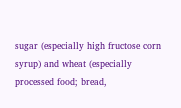sugar (especially high fructose corn syrup) and wheat (especially processed food; bread,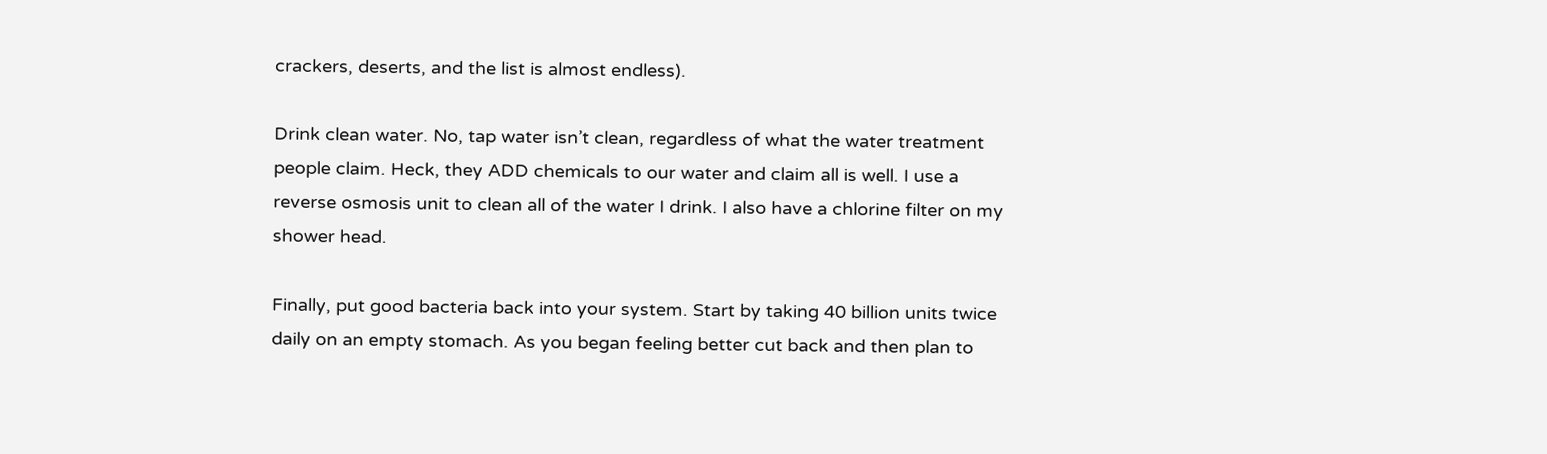crackers, deserts, and the list is almost endless).

Drink clean water. No, tap water isn’t clean, regardless of what the water treatment people claim. Heck, they ADD chemicals to our water and claim all is well. I use a reverse osmosis unit to clean all of the water I drink. I also have a chlorine filter on my shower head.

Finally, put good bacteria back into your system. Start by taking 40 billion units twice daily on an empty stomach. As you began feeling better cut back and then plan to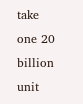take one 20 billion unit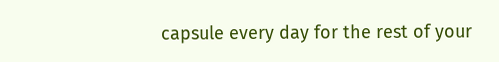capsule every day for the rest of your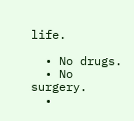life.

  • No drugs.
  • No surgery.
  •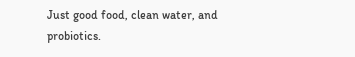Just good food, clean water, and probiotics.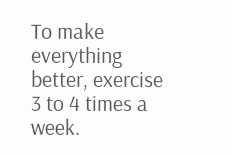To make everything better, exercise 3 to 4 times a week.